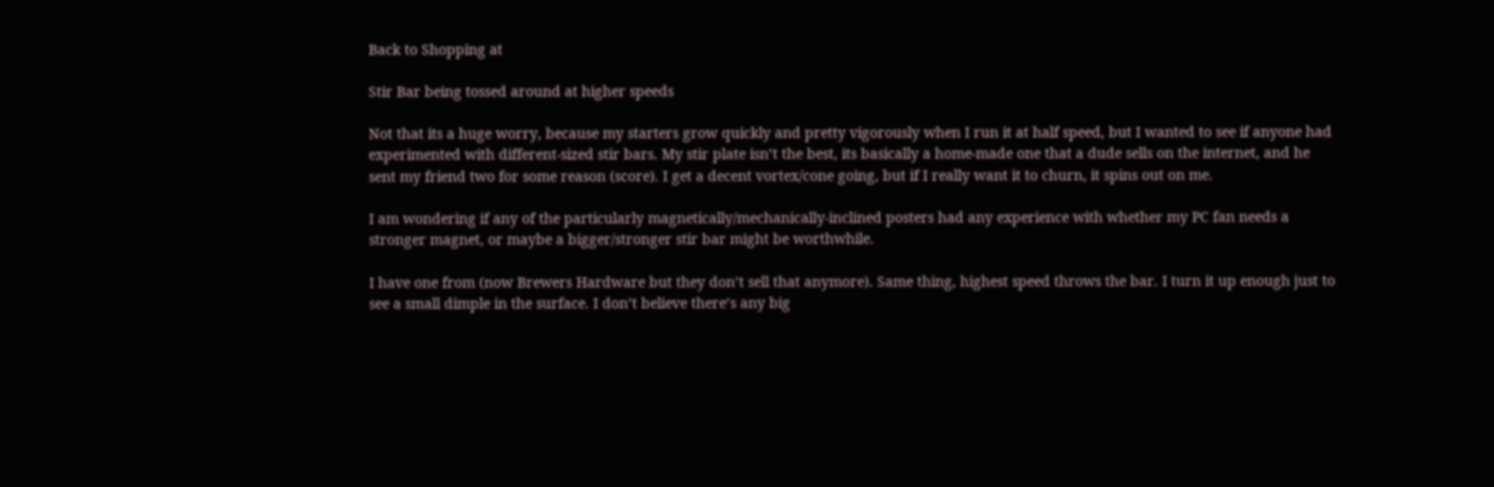Back to Shopping at

Stir Bar being tossed around at higher speeds

Not that its a huge worry, because my starters grow quickly and pretty vigorously when I run it at half speed, but I wanted to see if anyone had experimented with different-sized stir bars. My stir plate isn’t the best, its basically a home-made one that a dude sells on the internet, and he sent my friend two for some reason (score). I get a decent vortex/cone going, but if I really want it to churn, it spins out on me.

I am wondering if any of the particularly magnetically/mechanically-inclined posters had any experience with whether my PC fan needs a stronger magnet, or maybe a bigger/stronger stir bar might be worthwhile.

I have one from (now Brewers Hardware but they don’t sell that anymore). Same thing, highest speed throws the bar. I turn it up enough just to see a small dimple in the surface. I don’t believe there’s any big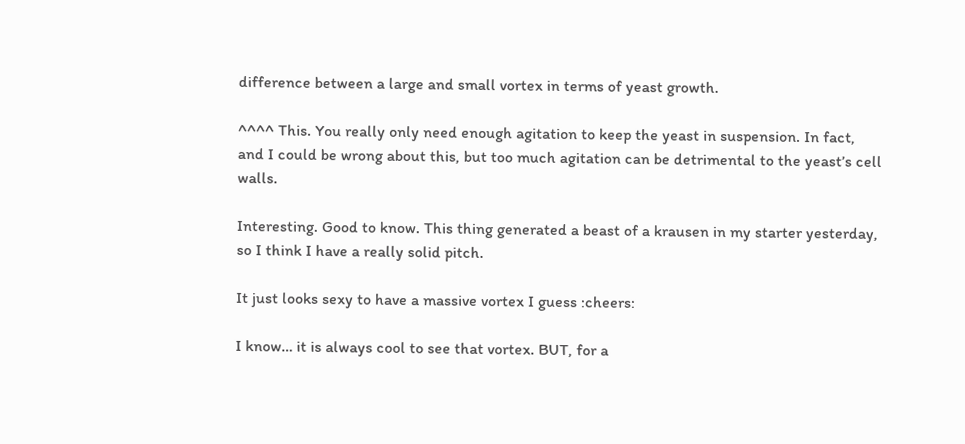difference between a large and small vortex in terms of yeast growth.

^^^^ This. You really only need enough agitation to keep the yeast in suspension. In fact, and I could be wrong about this, but too much agitation can be detrimental to the yeast’s cell walls.

Interesting. Good to know. This thing generated a beast of a krausen in my starter yesterday, so I think I have a really solid pitch.

It just looks sexy to have a massive vortex I guess :cheers:

I know… it is always cool to see that vortex. BUT, for a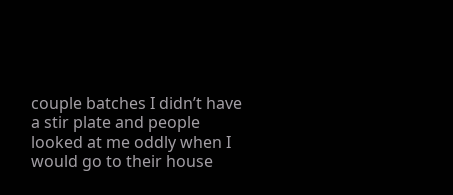couple batches I didn’t have a stir plate and people looked at me oddly when I would go to their house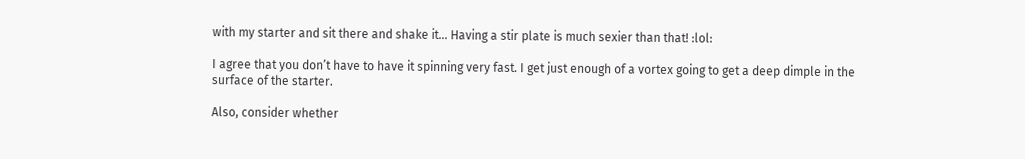with my starter and sit there and shake it… Having a stir plate is much sexier than that! :lol:

I agree that you don’t have to have it spinning very fast. I get just enough of a vortex going to get a deep dimple in the surface of the starter.

Also, consider whether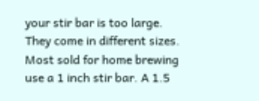your stir bar is too large. They come in different sizes. Most sold for home brewing use a 1 inch stir bar. A 1.5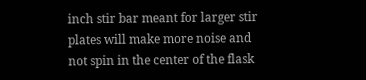inch stir bar meant for larger stir plates will make more noise and not spin in the center of the flask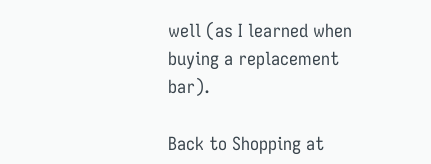well (as I learned when buying a replacement bar).

Back to Shopping at